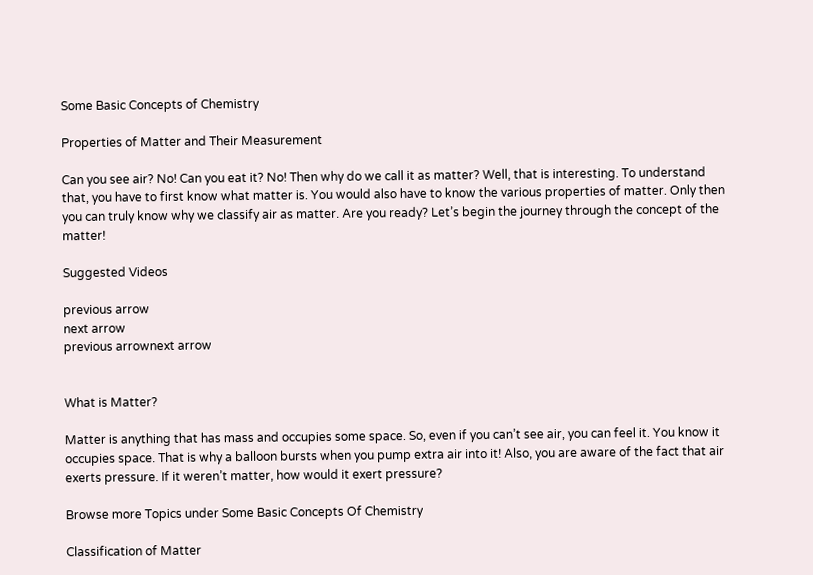Some Basic Concepts of Chemistry

Properties of Matter and Their Measurement

Can you see air? No! Can you eat it? No! Then why do we call it as matter? Well, that is interesting. To understand that, you have to first know what matter is. You would also have to know the various properties of matter. Only then you can truly know why we classify air as matter. Are you ready? Let’s begin the journey through the concept of the matter!

Suggested Videos

previous arrow
next arrow
previous arrownext arrow


What is Matter?

Matter is anything that has mass and occupies some space. So, even if you can’t see air, you can feel it. You know it occupies space. That is why a balloon bursts when you pump extra air into it! Also, you are aware of the fact that air exerts pressure. If it weren’t matter, how would it exert pressure?

Browse more Topics under Some Basic Concepts Of Chemistry

Classification of Matter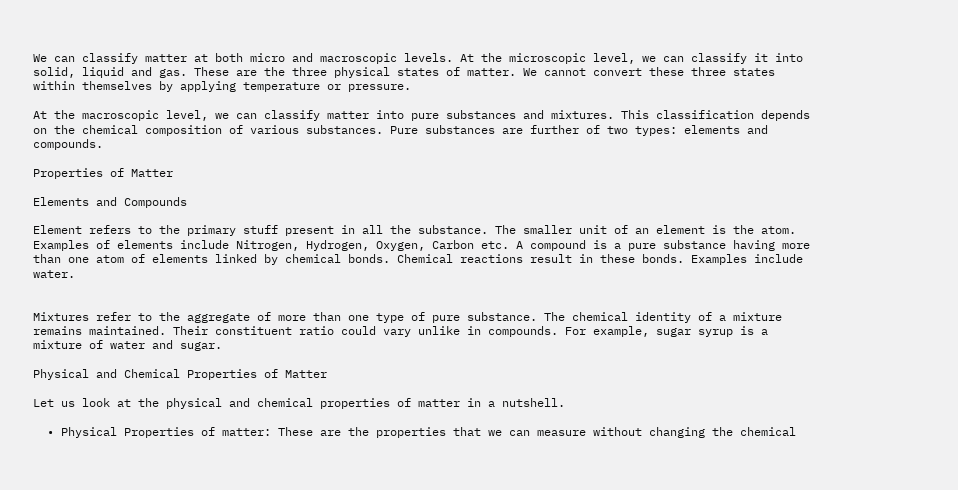We can classify matter at both micro and macroscopic levels. At the microscopic level, we can classify it into solid, liquid and gas. These are the three physical states of matter. We cannot convert these three states within themselves by applying temperature or pressure.

At the macroscopic level, we can classify matter into pure substances and mixtures. This classification depends on the chemical composition of various substances. Pure substances are further of two types: elements and compounds.

Properties of Matter

Elements and Compounds

Element refers to the primary stuff present in all the substance. The smaller unit of an element is the atom. Examples of elements include Nitrogen, Hydrogen, Oxygen, Carbon etc. A compound is a pure substance having more than one atom of elements linked by chemical bonds. Chemical reactions result in these bonds. Examples include water.


Mixtures refer to the aggregate of more than one type of pure substance. The chemical identity of a mixture remains maintained. Their constituent ratio could vary unlike in compounds. For example, sugar syrup is a mixture of water and sugar.

Physical and Chemical Properties of Matter

Let us look at the physical and chemical properties of matter in a nutshell.

  • Physical Properties of matter: These are the properties that we can measure without changing the chemical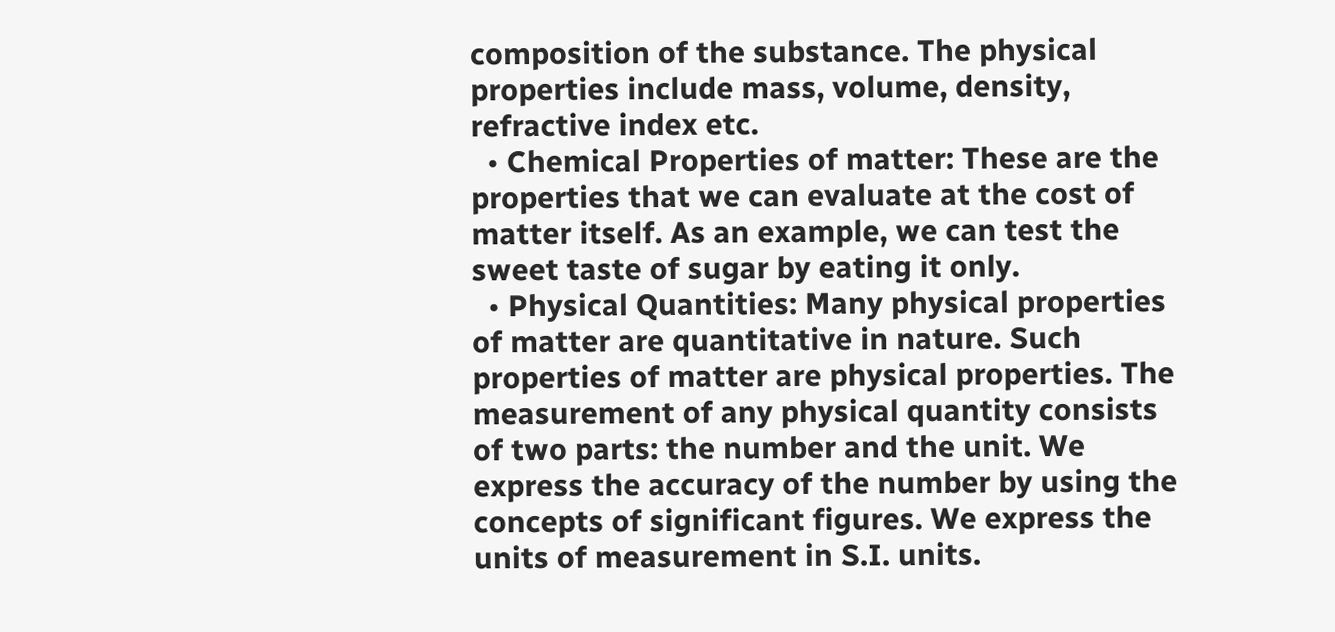composition of the substance. The physical properties include mass, volume, density, refractive index etc.
  • Chemical Properties of matter: These are the properties that we can evaluate at the cost of matter itself. As an example, we can test the sweet taste of sugar by eating it only.
  • Physical Quantities: Many physical properties of matter are quantitative in nature. Such properties of matter are physical properties. The measurement of any physical quantity consists of two parts: the number and the unit. We express the accuracy of the number by using the concepts of significant figures. We express the units of measurement in S.I. units.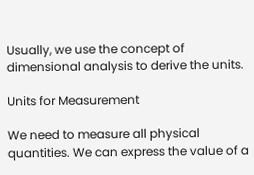Usually, we use the concept of dimensional analysis to derive the units.

Units for Measurement

We need to measure all physical quantities. We can express the value of a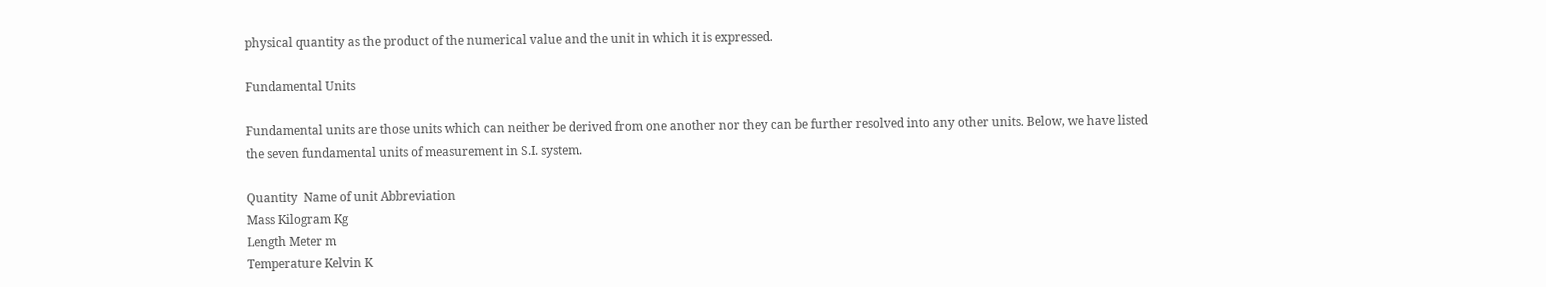physical quantity as the product of the numerical value and the unit in which it is expressed.

Fundamental Units

Fundamental units are those units which can neither be derived from one another nor they can be further resolved into any other units. Below, we have listed the seven fundamental units of measurement in S.I. system.

Quantity  Name of unit Abbreviation
Mass Kilogram Kg
Length Meter m
Temperature Kelvin K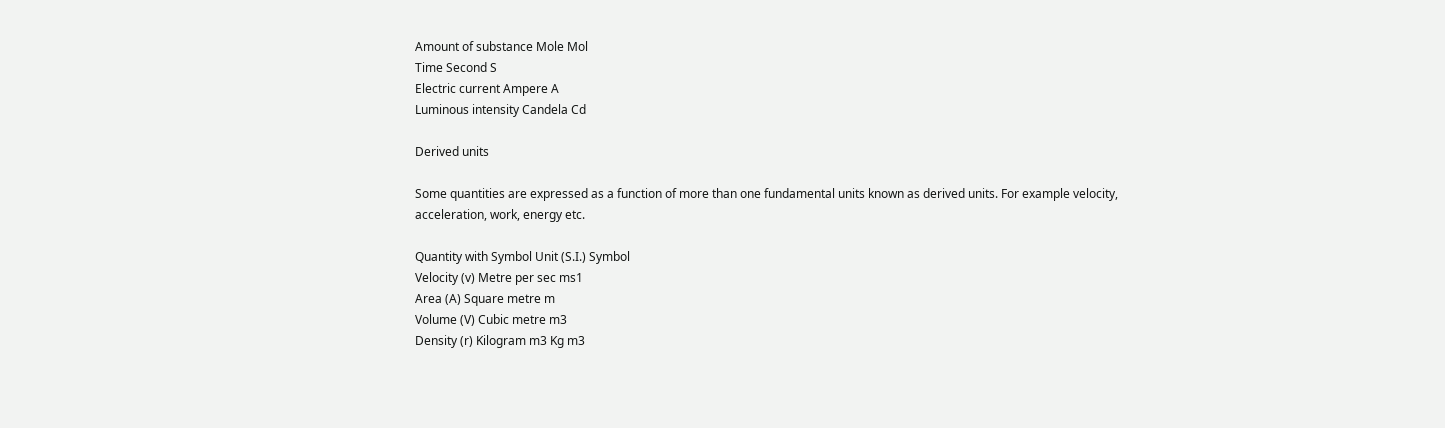Amount of substance Mole Mol
Time Second S
Electric current Ampere A
Luminous intensity Candela Cd

Derived units

Some quantities are expressed as a function of more than one fundamental units known as derived units. For example velocity, acceleration, work, energy etc.

Quantity with Symbol Unit (S.I.) Symbol
Velocity (v) Metre per sec ms1
Area (A) Square metre m
Volume (V) Cubic metre m3
Density (r) Kilogram m3 Kg m3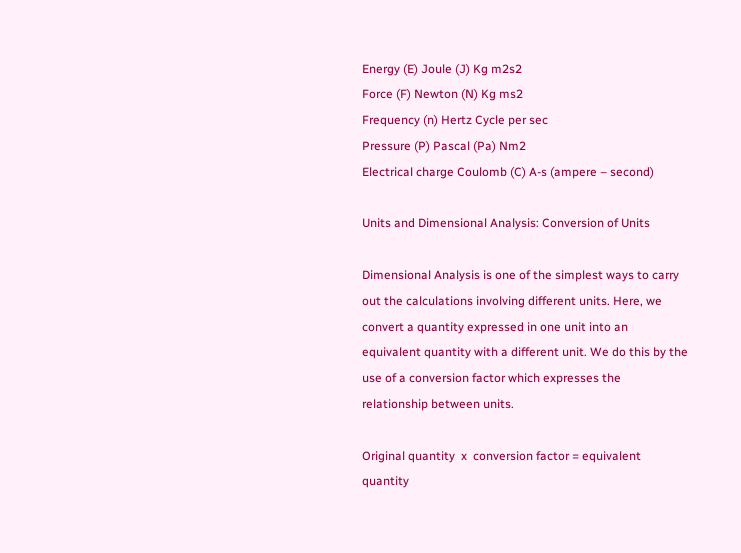Energy (E) Joule (J) Kg m2s2
Force (F) Newton (N) Kg ms2
Frequency (n) Hertz Cycle per sec
Pressure (P) Pascal (Pa) Nm2
Electrical charge Coulomb (C) A-s (ampere – second)

Units and Dimensional Analysis: Conversion of Units

Dimensional Analysis is one of the simplest ways to carry out the calculations involving different units. Here, we convert a quantity expressed in one unit into an equivalent quantity with a different unit. We do this by the use of a conversion factor which expresses the relationship between units.

Original quantity  x  conversion factor = equivalent quantity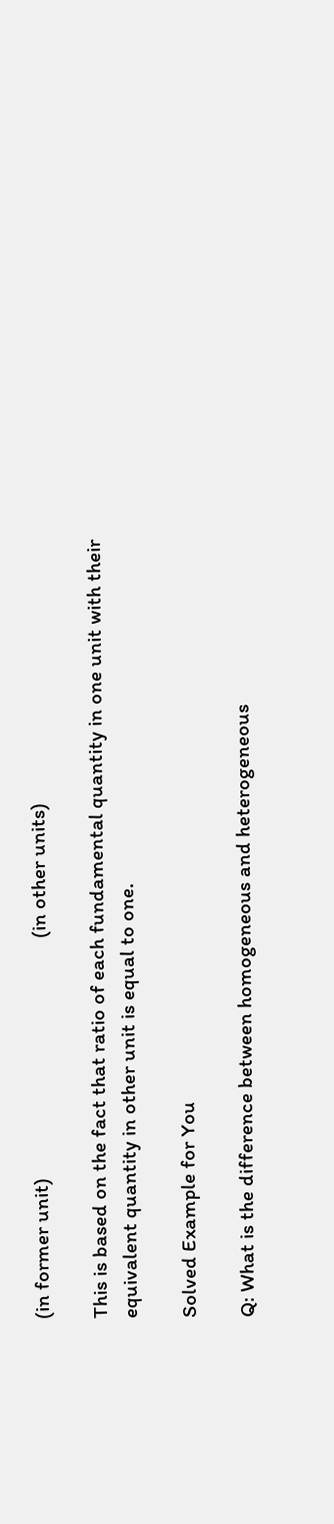(in former unit)                                                (in other units)

This is based on the fact that ratio of each fundamental quantity in one unit with their equivalent quantity in other unit is equal to one.

Solved Example for You

Q: What is the difference between homogeneous and heterogeneous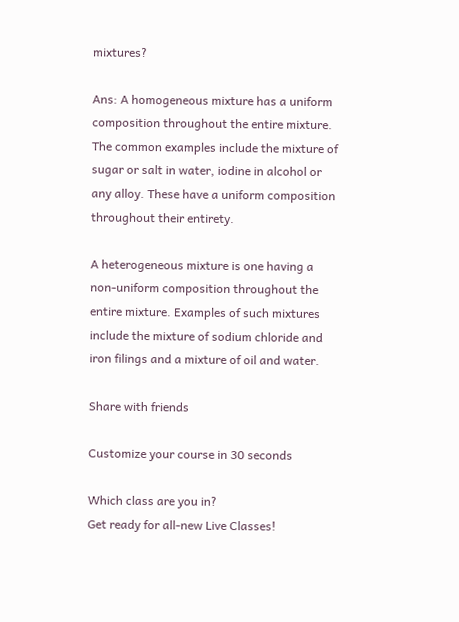mixtures?

Ans: A homogeneous mixture has a uniform composition throughout the entire mixture. The common examples include the mixture of sugar or salt in water, iodine in alcohol or any alloy. These have a uniform composition throughout their entirety.

A heterogeneous mixture is one having a non-uniform composition throughout the entire mixture. Examples of such mixtures include the mixture of sodium chloride and iron filings and a mixture of oil and water.

Share with friends

Customize your course in 30 seconds

Which class are you in?
Get ready for all-new Live Classes!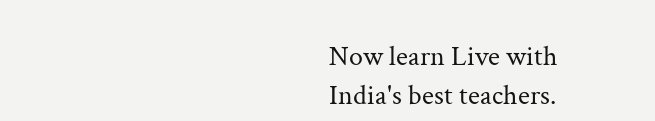Now learn Live with India's best teachers.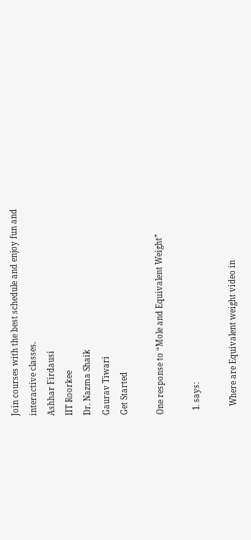Join courses with the best schedule and enjoy fun and interactive classes.
Ashhar Firdausi
IIT Roorkee
Dr. Nazma Shaik
Gaurav Tiwari
Get Started

One response to “Mole and Equivalent Weight”

  1. says:

    Where are Equivalent weight video in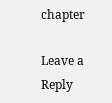chapter

Leave a Reply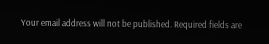Your email address will not be published. Required fields are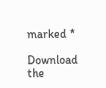marked *

Download the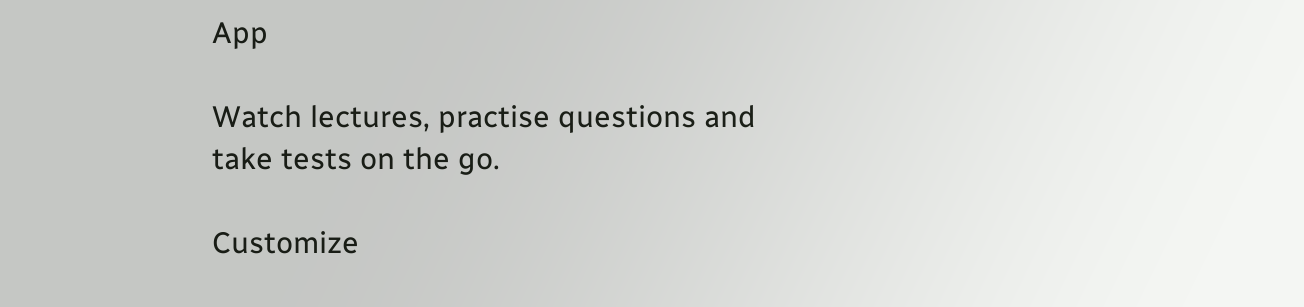App

Watch lectures, practise questions and take tests on the go.

Customize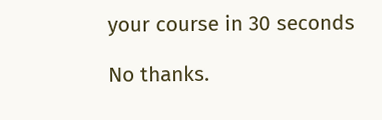your course in 30 seconds

No thanks.